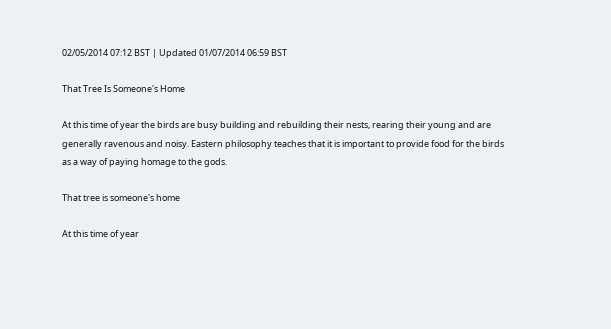02/05/2014 07:12 BST | Updated 01/07/2014 06:59 BST

That Tree Is Someone's Home

At this time of year the birds are busy building and rebuilding their nests, rearing their young and are generally ravenous and noisy. Eastern philosophy teaches that it is important to provide food for the birds as a way of paying homage to the gods.

That tree is someone's home

At this time of year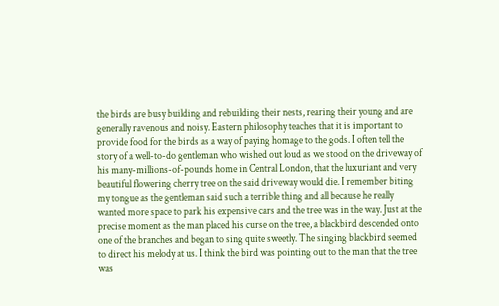the birds are busy building and rebuilding their nests, rearing their young and are generally ravenous and noisy. Eastern philosophy teaches that it is important to provide food for the birds as a way of paying homage to the gods. I often tell the story of a well-to-do gentleman who wished out loud as we stood on the driveway of his many-millions-of-pounds home in Central London, that the luxuriant and very beautiful flowering cherry tree on the said driveway would die. I remember biting my tongue as the gentleman said such a terrible thing and all because he really wanted more space to park his expensive cars and the tree was in the way. Just at the precise moment as the man placed his curse on the tree, a blackbird descended onto one of the branches and began to sing quite sweetly. The singing blackbird seemed to direct his melody at us. I think the bird was pointing out to the man that the tree was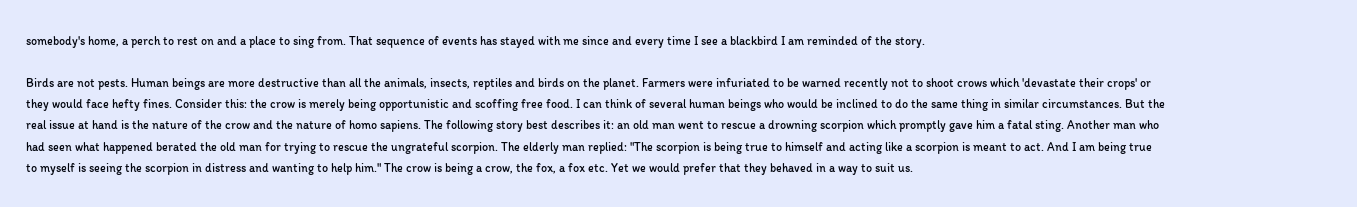somebody's home, a perch to rest on and a place to sing from. That sequence of events has stayed with me since and every time I see a blackbird I am reminded of the story.

Birds are not pests. Human beings are more destructive than all the animals, insects, reptiles and birds on the planet. Farmers were infuriated to be warned recently not to shoot crows which 'devastate their crops' or they would face hefty fines. Consider this: the crow is merely being opportunistic and scoffing free food. I can think of several human beings who would be inclined to do the same thing in similar circumstances. But the real issue at hand is the nature of the crow and the nature of homo sapiens. The following story best describes it: an old man went to rescue a drowning scorpion which promptly gave him a fatal sting. Another man who had seen what happened berated the old man for trying to rescue the ungrateful scorpion. The elderly man replied: "The scorpion is being true to himself and acting like a scorpion is meant to act. And I am being true to myself is seeing the scorpion in distress and wanting to help him." The crow is being a crow, the fox, a fox etc. Yet we would prefer that they behaved in a way to suit us.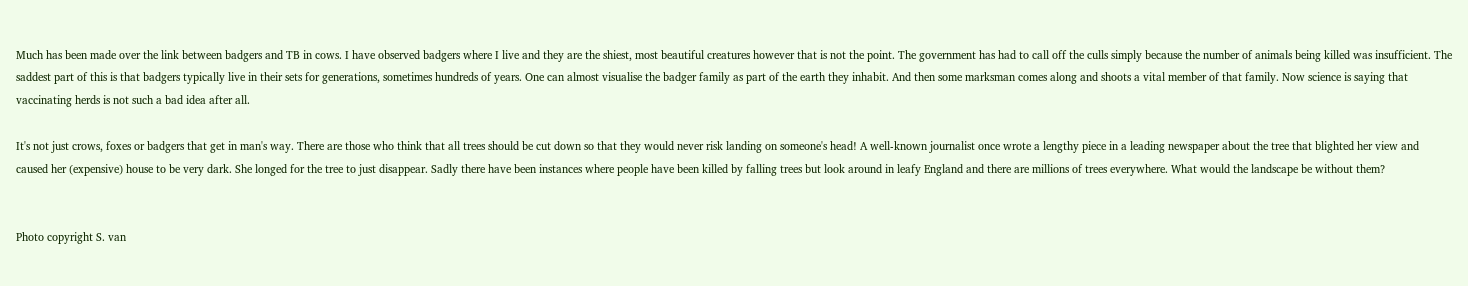Much has been made over the link between badgers and TB in cows. I have observed badgers where I live and they are the shiest, most beautiful creatures however that is not the point. The government has had to call off the culls simply because the number of animals being killed was insufficient. The saddest part of this is that badgers typically live in their sets for generations, sometimes hundreds of years. One can almost visualise the badger family as part of the earth they inhabit. And then some marksman comes along and shoots a vital member of that family. Now science is saying that vaccinating herds is not such a bad idea after all.

It's not just crows, foxes or badgers that get in man's way. There are those who think that all trees should be cut down so that they would never risk landing on someone's head! A well-known journalist once wrote a lengthy piece in a leading newspaper about the tree that blighted her view and caused her (expensive) house to be very dark. She longed for the tree to just disappear. Sadly there have been instances where people have been killed by falling trees but look around in leafy England and there are millions of trees everywhere. What would the landscape be without them?


Photo copyright S. van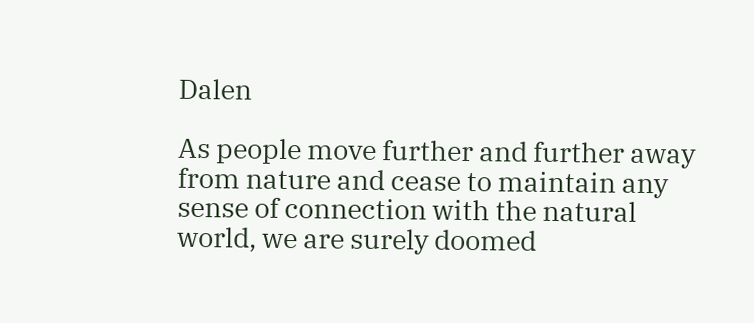Dalen

As people move further and further away from nature and cease to maintain any sense of connection with the natural world, we are surely doomed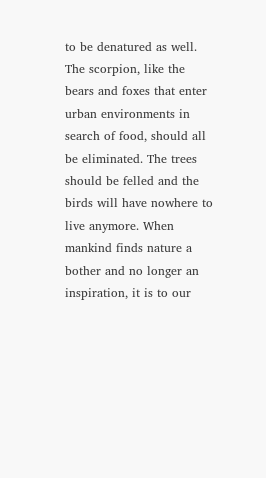to be denatured as well. The scorpion, like the bears and foxes that enter urban environments in search of food, should all be eliminated. The trees should be felled and the birds will have nowhere to live anymore. When mankind finds nature a bother and no longer an inspiration, it is to our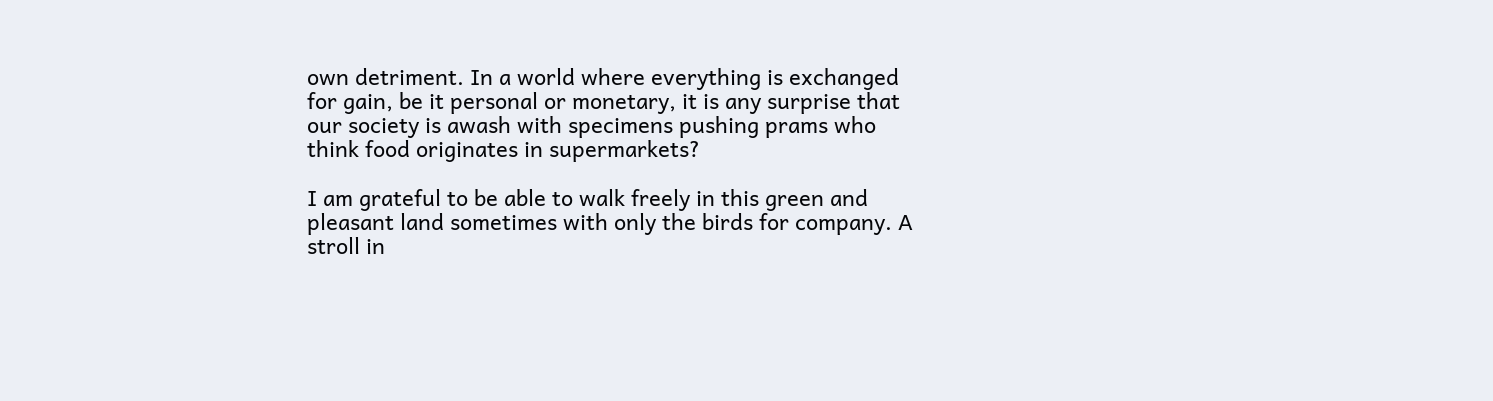own detriment. In a world where everything is exchanged for gain, be it personal or monetary, it is any surprise that our society is awash with specimens pushing prams who think food originates in supermarkets?

I am grateful to be able to walk freely in this green and pleasant land sometimes with only the birds for company. A stroll in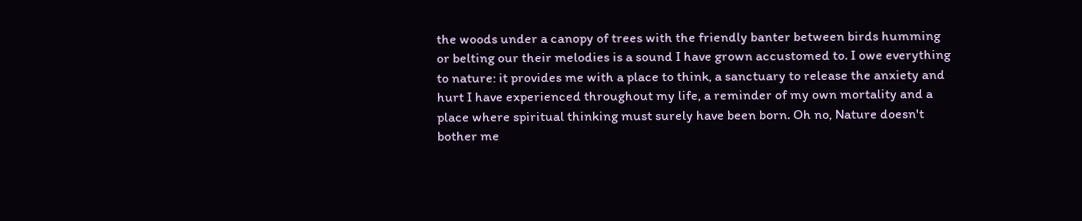the woods under a canopy of trees with the friendly banter between birds humming or belting our their melodies is a sound I have grown accustomed to. I owe everything to nature: it provides me with a place to think, a sanctuary to release the anxiety and hurt I have experienced throughout my life, a reminder of my own mortality and a place where spiritual thinking must surely have been born. Oh no, Nature doesn't bother me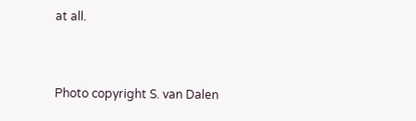at all.


Photo copyright S. van Dalen